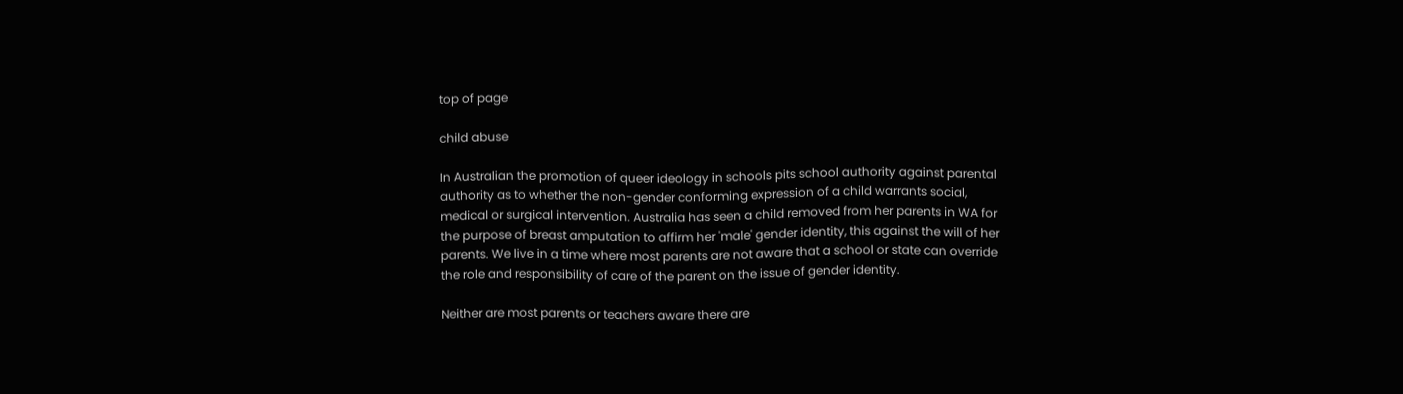top of page

child abuse

In Australian the promotion of queer ideology in schools pits school authority against parental authority as to whether the non-gender conforming expression of a child warrants social, medical or surgical intervention. Australia has seen a child removed from her parents in WA for the purpose of breast amputation to affirm her 'male' gender identity, this against the will of her parents. We live in a time where most parents are not aware that a school or state can override the role and responsibility of care of the parent on the issue of gender identity.

Neither are most parents or teachers aware there are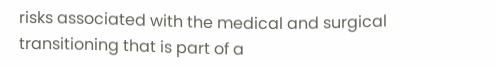risks associated with the medical and surgical transitioning that is part of a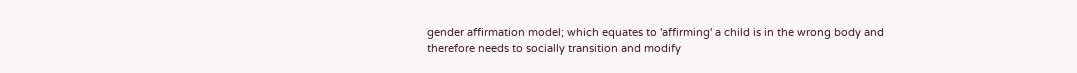gender affirmation model; which equates to 'affirming' a child is in the wrong body and therefore needs to socially transition and modify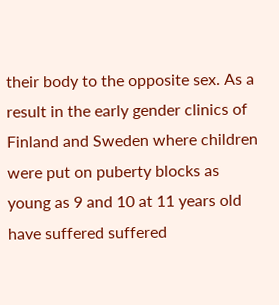their body to the opposite sex. As a result in the early gender clinics of Finland and Sweden where children were put on puberty blocks as young as 9 and 10 at 11 years old have suffered suffered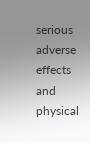serious adverse effects and physical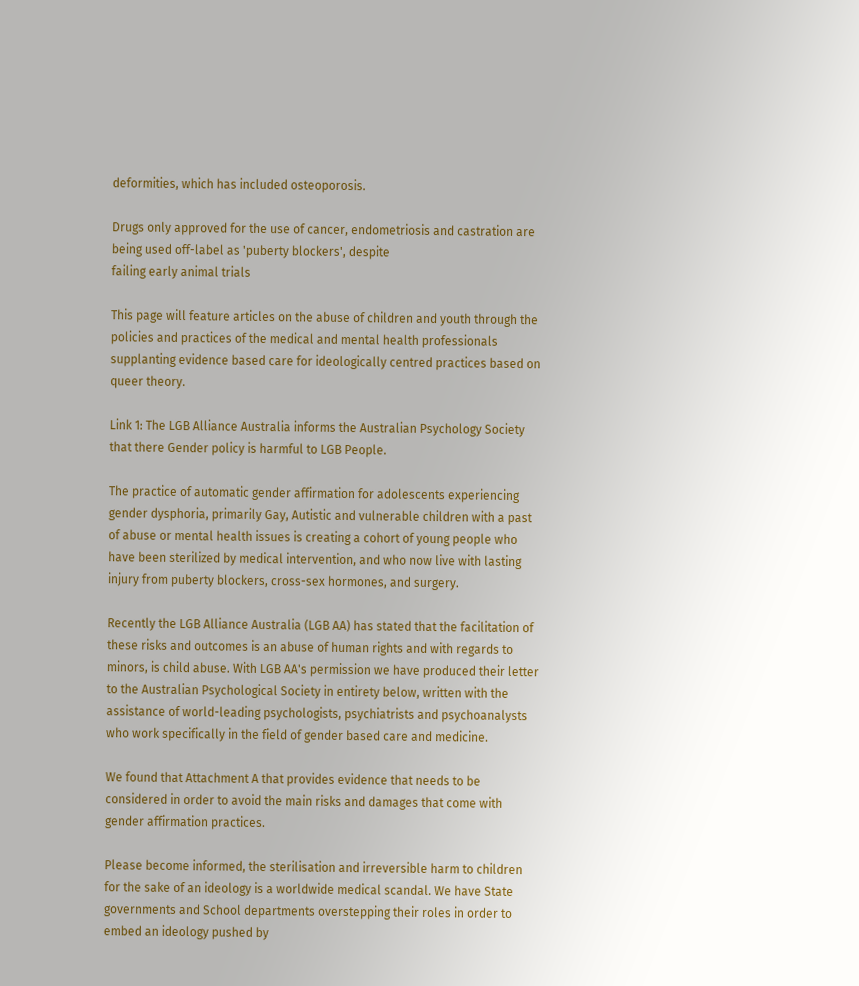deformities, which has included osteoporosis.

Drugs only approved for the use of cancer, endometriosis and castration are being used off-label as 'puberty blockers', despite
failing early animal trials

This page will feature articles on the abuse of children and youth through the policies and practices of the medical and mental health professionals supplanting evidence based care for ideologically centred practices based on queer theory.

Link 1: The LGB Alliance Australia informs the Australian Psychology Society that there Gender policy is harmful to LGB People.

The practice of automatic gender affirmation for adolescents experiencing gender dysphoria, primarily Gay, Autistic and vulnerable children with a past of abuse or mental health issues is creating a cohort of young people who have been sterilized by medical intervention, and who now live with lasting injury from puberty blockers, cross-sex hormones, and surgery.

Recently the LGB Alliance Australia (LGB AA) has stated that the facilitation of these risks and outcomes is an abuse of human rights and with regards to minors, is child abuse. With LGB AA's permission we have produced their letter to the Australian Psychological Society in entirety below, written with the assistance of world-leading psychologists, psychiatrists and psychoanalysts who work specifically in the field of gender based care and medicine.

We found that Attachment A that provides evidence that needs to be considered in order to avoid the main risks and damages that come with gender affirmation practices.

Please become informed, the sterilisation and irreversible harm to children for the sake of an ideology is a worldwide medical scandal. We have State governments and School departments overstepping their roles in order to embed an ideology pushed by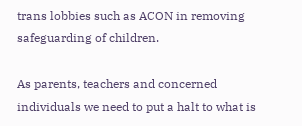trans lobbies such as ACON in removing safeguarding of children.

As parents, teachers and concerned individuals we need to put a halt to what is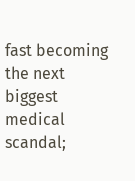fast becoming the next biggest medical scandal;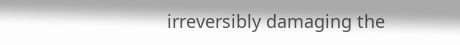irreversibly damaging the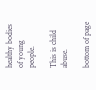healthy bodies of young people.

This is child abuse.

bottom of page